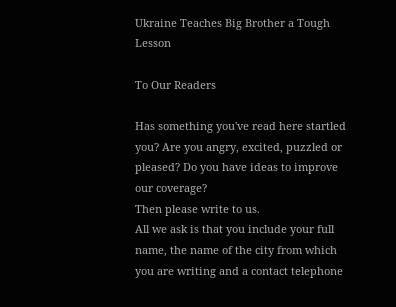Ukraine Teaches Big Brother a Tough Lesson

To Our Readers

Has something you've read here startled you? Are you angry, excited, puzzled or pleased? Do you have ideas to improve our coverage?
Then please write to us.
All we ask is that you include your full name, the name of the city from which you are writing and a contact telephone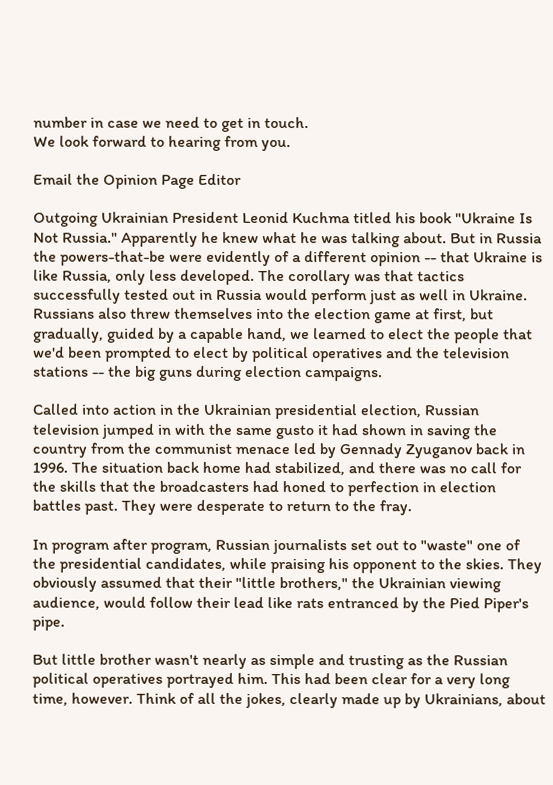number in case we need to get in touch.
We look forward to hearing from you.

Email the Opinion Page Editor

Outgoing Ukrainian President Leonid Kuchma titled his book "Ukraine Is Not Russia." Apparently he knew what he was talking about. But in Russia the powers-that-be were evidently of a different opinion -- that Ukraine is like Russia, only less developed. The corollary was that tactics successfully tested out in Russia would perform just as well in Ukraine. Russians also threw themselves into the election game at first, but gradually, guided by a capable hand, we learned to elect the people that we'd been prompted to elect by political operatives and the television stations -- the big guns during election campaigns.

Called into action in the Ukrainian presidential election, Russian television jumped in with the same gusto it had shown in saving the country from the communist menace led by Gennady Zyuganov back in 1996. The situation back home had stabilized, and there was no call for the skills that the broadcasters had honed to perfection in election battles past. They were desperate to return to the fray.

In program after program, Russian journalists set out to "waste" one of the presidential candidates, while praising his opponent to the skies. They obviously assumed that their "little brothers," the Ukrainian viewing audience, would follow their lead like rats entranced by the Pied Piper's pipe.

But little brother wasn't nearly as simple and trusting as the Russian political operatives portrayed him. This had been clear for a very long time, however. Think of all the jokes, clearly made up by Ukrainians, about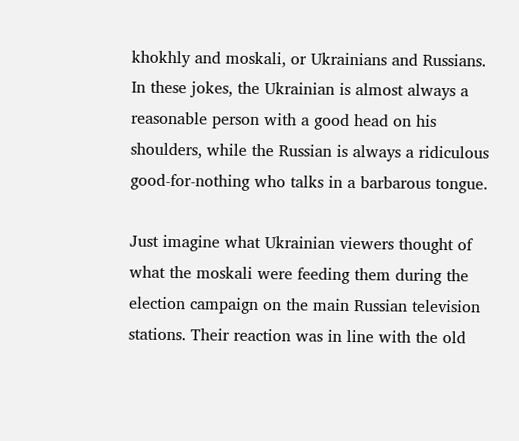khokhly and moskali, or Ukrainians and Russians. In these jokes, the Ukrainian is almost always a reasonable person with a good head on his shoulders, while the Russian is always a ridiculous good-for-nothing who talks in a barbarous tongue.

Just imagine what Ukrainian viewers thought of what the moskali were feeding them during the election campaign on the main Russian television stations. Their reaction was in line with the old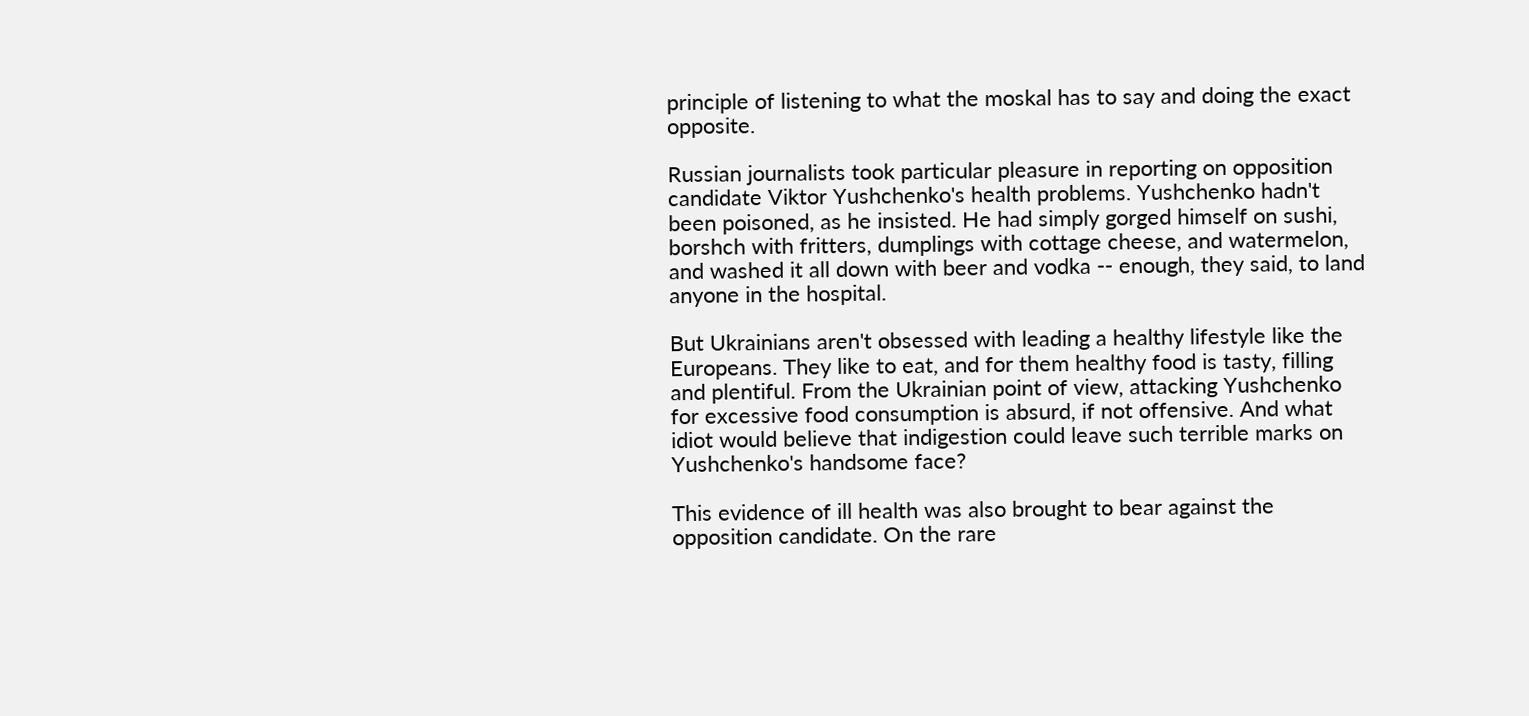principle of listening to what the moskal has to say and doing the exact opposite.

Russian journalists took particular pleasure in reporting on opposition candidate Viktor Yushchenko's health problems. Yushchenko hadn't been poisoned, as he insisted. He had simply gorged himself on sushi, borshch with fritters, dumplings with cottage cheese, and watermelon, and washed it all down with beer and vodka -- enough, they said, to land anyone in the hospital.

But Ukrainians aren't obsessed with leading a healthy lifestyle like the Europeans. They like to eat, and for them healthy food is tasty, filling and plentiful. From the Ukrainian point of view, attacking Yushchenko for excessive food consumption is absurd, if not offensive. And what idiot would believe that indigestion could leave such terrible marks on Yushchenko's handsome face?

This evidence of ill health was also brought to bear against the opposition candidate. On the rare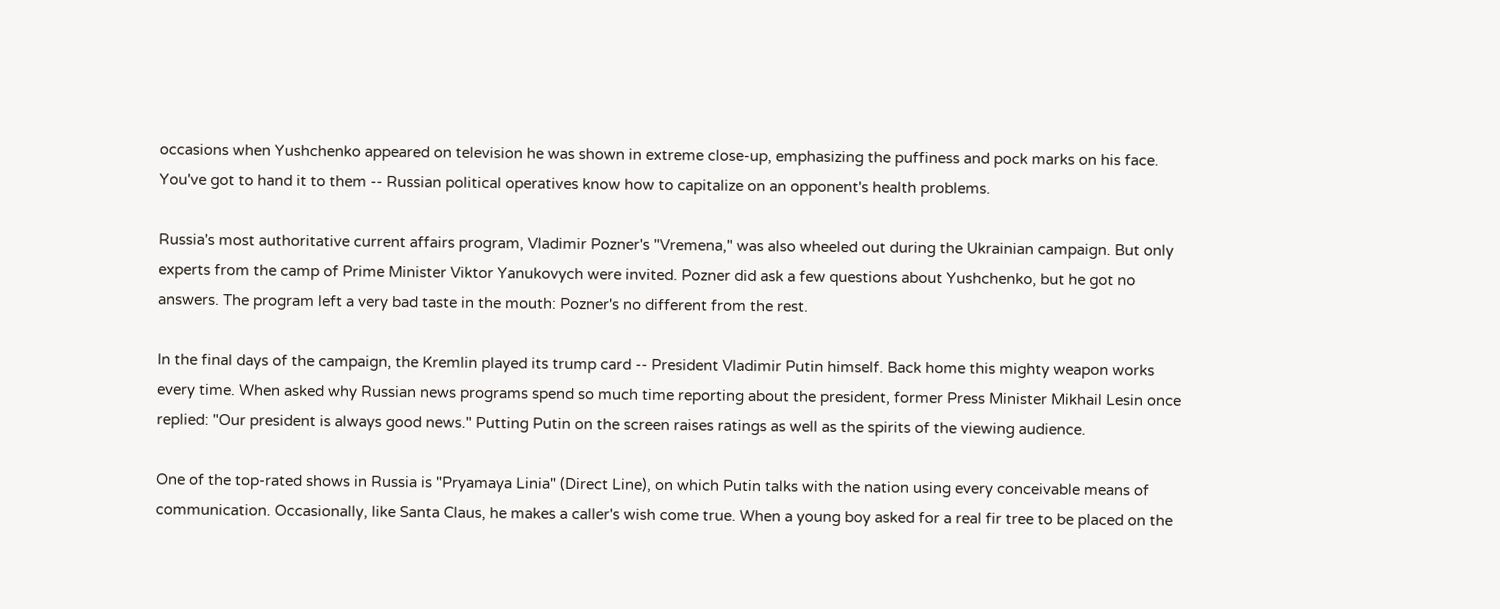occasions when Yushchenko appeared on television he was shown in extreme close-up, emphasizing the puffiness and pock marks on his face. You've got to hand it to them -- Russian political operatives know how to capitalize on an opponent's health problems.

Russia's most authoritative current affairs program, Vladimir Pozner's "Vremena," was also wheeled out during the Ukrainian campaign. But only experts from the camp of Prime Minister Viktor Yanukovych were invited. Pozner did ask a few questions about Yushchenko, but he got no answers. The program left a very bad taste in the mouth: Pozner's no different from the rest.

In the final days of the campaign, the Kremlin played its trump card -- President Vladimir Putin himself. Back home this mighty weapon works every time. When asked why Russian news programs spend so much time reporting about the president, former Press Minister Mikhail Lesin once replied: "Our president is always good news." Putting Putin on the screen raises ratings as well as the spirits of the viewing audience.

One of the top-rated shows in Russia is "Pryamaya Linia" (Direct Line), on which Putin talks with the nation using every conceivable means of communication. Occasionally, like Santa Claus, he makes a caller's wish come true. When a young boy asked for a real fir tree to be placed on the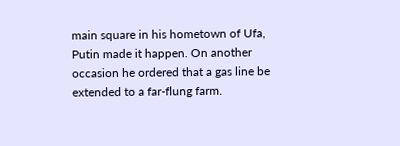main square in his hometown of Ufa, Putin made it happen. On another occasion he ordered that a gas line be extended to a far-flung farm.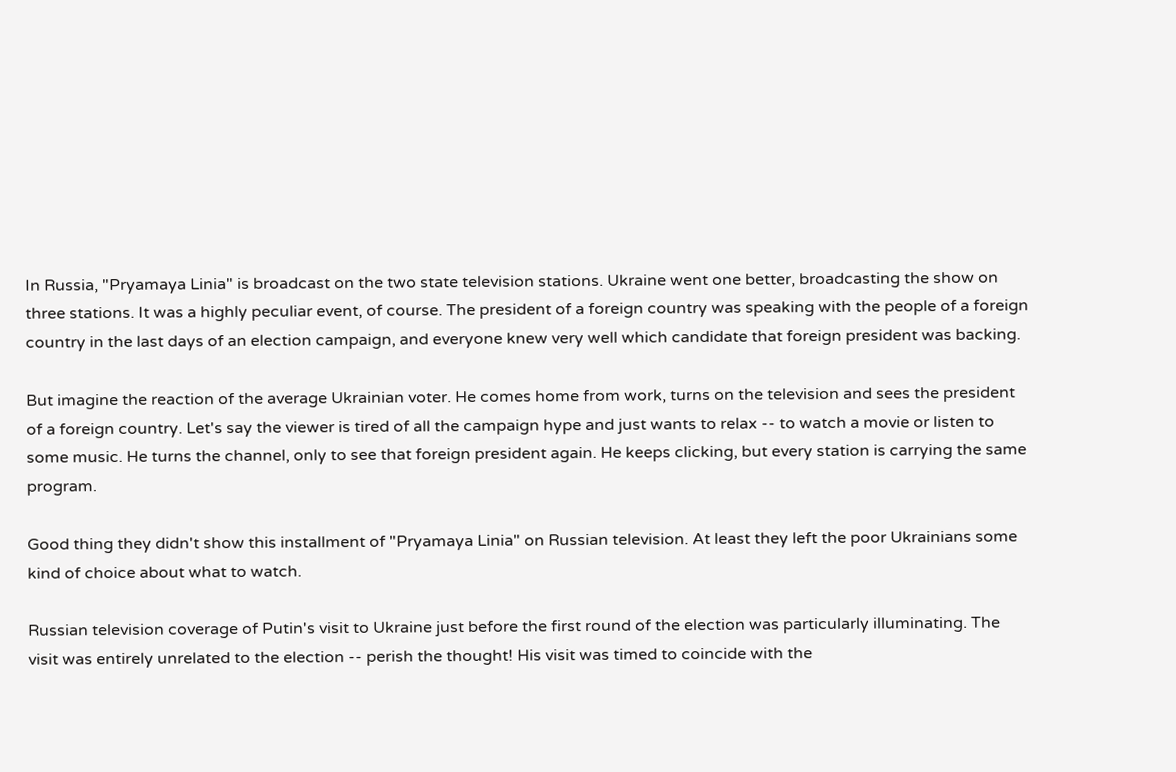In Russia, "Pryamaya Linia" is broadcast on the two state television stations. Ukraine went one better, broadcasting the show on three stations. It was a highly peculiar event, of course. The president of a foreign country was speaking with the people of a foreign country in the last days of an election campaign, and everyone knew very well which candidate that foreign president was backing.

But imagine the reaction of the average Ukrainian voter. He comes home from work, turns on the television and sees the president of a foreign country. Let's say the viewer is tired of all the campaign hype and just wants to relax -- to watch a movie or listen to some music. He turns the channel, only to see that foreign president again. He keeps clicking, but every station is carrying the same program.

Good thing they didn't show this installment of "Pryamaya Linia" on Russian television. At least they left the poor Ukrainians some kind of choice about what to watch.

Russian television coverage of Putin's visit to Ukraine just before the first round of the election was particularly illuminating. The visit was entirely unrelated to the election -- perish the thought! His visit was timed to coincide with the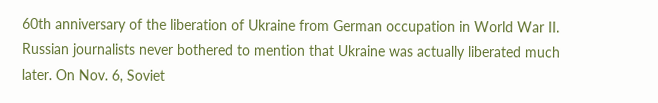60th anniversary of the liberation of Ukraine from German occupation in World War II. Russian journalists never bothered to mention that Ukraine was actually liberated much later. On Nov. 6, Soviet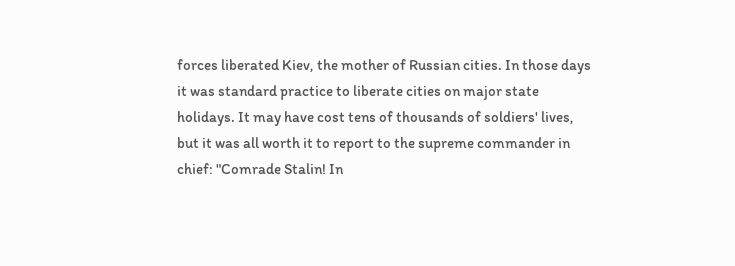forces liberated Kiev, the mother of Russian cities. In those days it was standard practice to liberate cities on major state holidays. It may have cost tens of thousands of soldiers' lives, but it was all worth it to report to the supreme commander in chief: "Comrade Stalin! In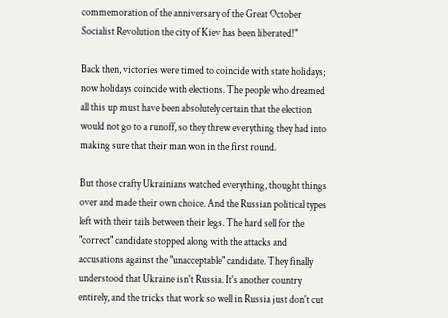commemoration of the anniversary of the Great October Socialist Revolution the city of Kiev has been liberated!"

Back then, victories were timed to coincide with state holidays; now holidays coincide with elections. The people who dreamed all this up must have been absolutely certain that the election would not go to a runoff, so they threw everything they had into making sure that their man won in the first round.

But those crafty Ukrainians watched everything, thought things over and made their own choice. And the Russian political types left with their tails between their legs. The hard sell for the "correct" candidate stopped along with the attacks and accusations against the "unacceptable" candidate. They finally understood that Ukraine isn't Russia. It's another country entirely, and the tricks that work so well in Russia just don't cut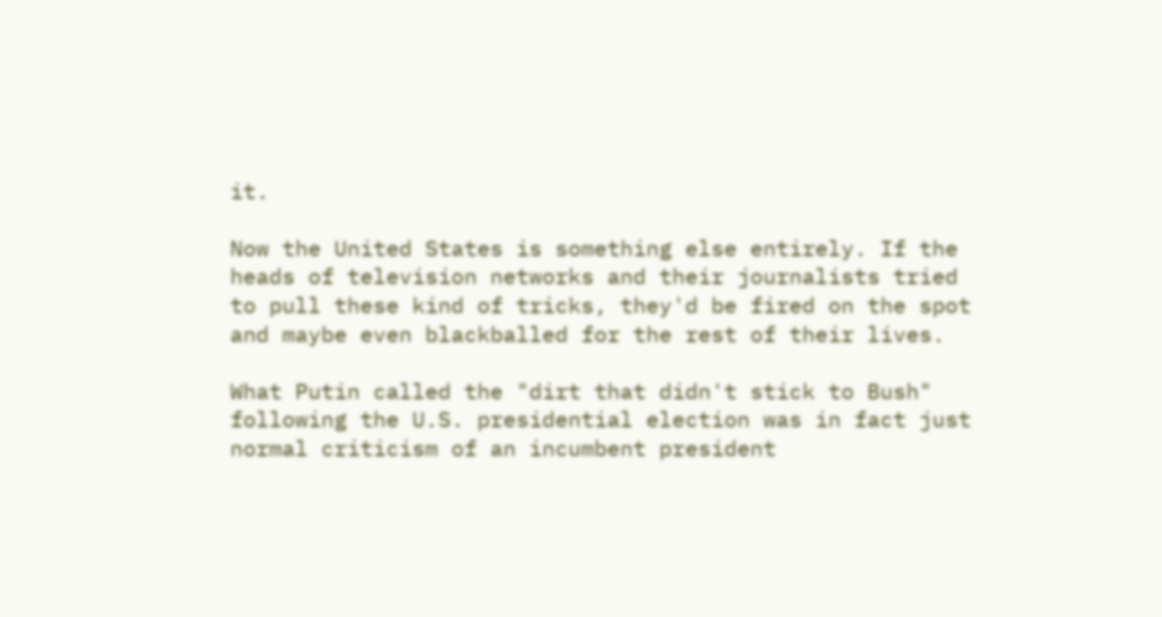it.

Now the United States is something else entirely. If the heads of television networks and their journalists tried to pull these kind of tricks, they'd be fired on the spot and maybe even blackballed for the rest of their lives.

What Putin called the "dirt that didn't stick to Bush" following the U.S. presidential election was in fact just normal criticism of an incumbent president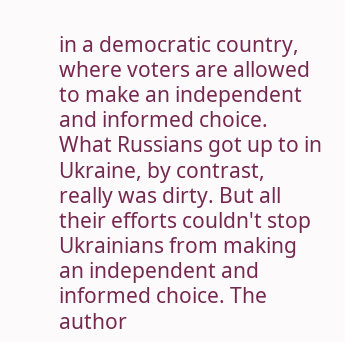in a democratic country, where voters are allowed to make an independent and informed choice. What Russians got up to in Ukraine, by contrast, really was dirty. But all their efforts couldn't stop Ukrainians from making an independent and informed choice. The author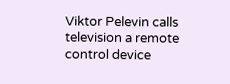Viktor Pelevin calls television a remote control device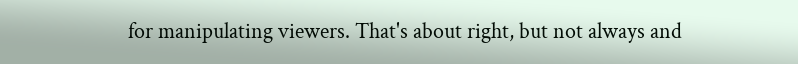for manipulating viewers. That's about right, but not always and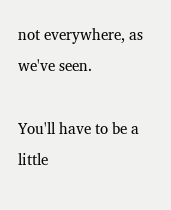not everywhere, as we've seen.

You'll have to be a little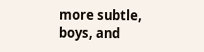more subtle, boys, and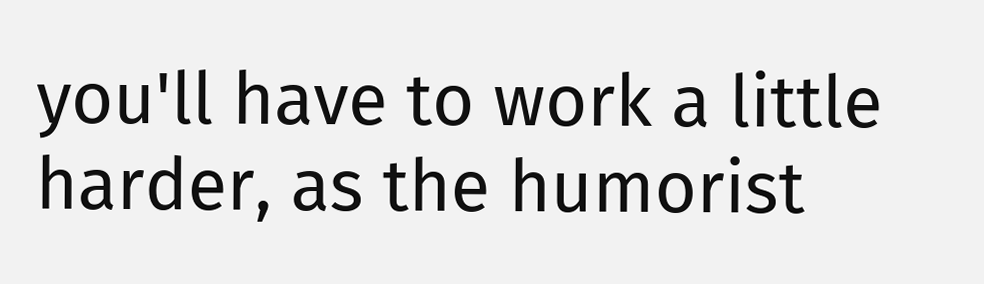you'll have to work a little harder, as the humorist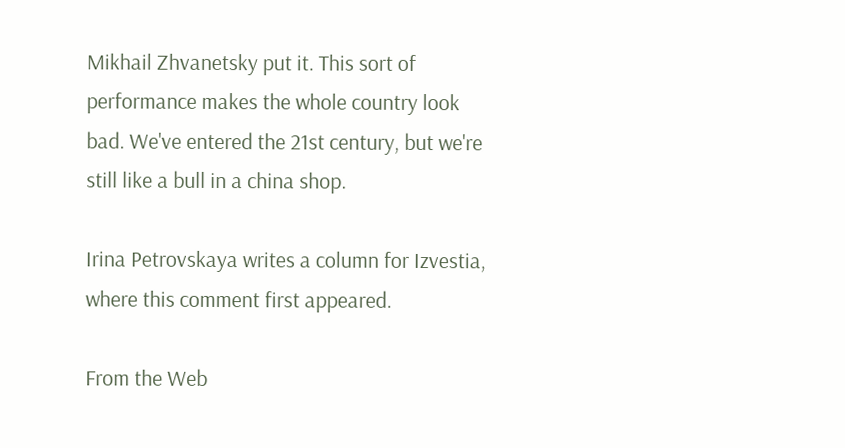Mikhail Zhvanetsky put it. This sort of performance makes the whole country look bad. We've entered the 21st century, but we're still like a bull in a china shop.

Irina Petrovskaya writes a column for Izvestia, where this comment first appeared.

From the Web